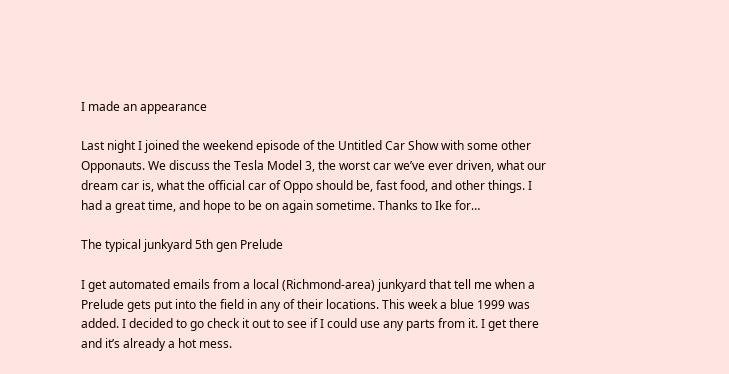I made an appearance

Last night I joined the weekend episode of the Untitled Car Show with some other Opponauts. We discuss the Tesla Model 3, the worst car we’ve ever driven, what our dream car is, what the official car of Oppo should be, fast food, and other things. I had a great time, and hope to be on again sometime. Thanks to Ike for…

The typical junkyard 5th gen Prelude

I get automated emails from a local (Richmond-area) junkyard that tell me when a Prelude gets put into the field in any of their locations. This week a blue 1999 was added. I decided to go check it out to see if I could use any parts from it. I get there and it’s already a hot mess.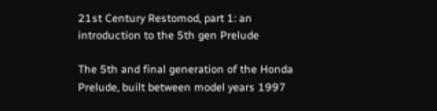21st Century Restomod, part 1: an introduction to the 5th gen Prelude

The 5th and final generation of the Honda Prelude, built between model years 1997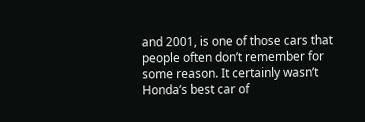and 2001, is one of those cars that people often don’t remember for some reason. It certainly wasn’t Honda’s best car of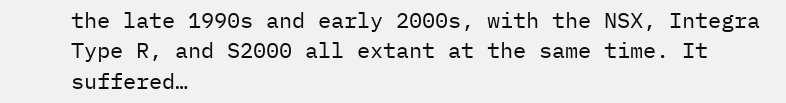the late 1990s and early 2000s, with the NSX, Integra Type R, and S2000 all extant at the same time. It suffered…